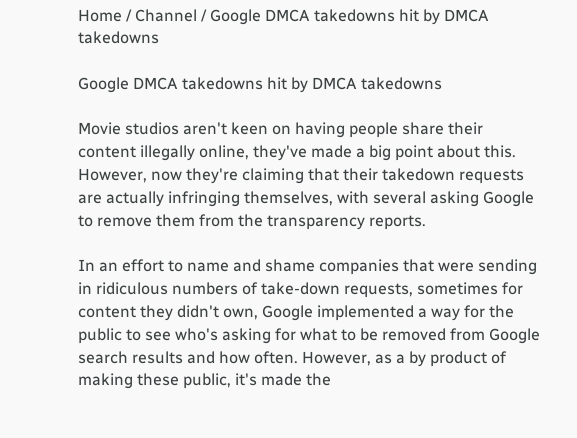Home / Channel / Google DMCA takedowns hit by DMCA takedowns

Google DMCA takedowns hit by DMCA takedowns

Movie studios aren't keen on having people share their content illegally online, they've made a big point about this. However, now they're claiming that their takedown requests are actually infringing themselves, with several asking Google to remove them from the transparency reports.

In an effort to name and shame companies that were sending in ridiculous numbers of take-down requests, sometimes for content they didn't own, Google implemented a way for the public to see who's asking for what to be removed from Google search results and how often. However, as a by product of making these public, it's made the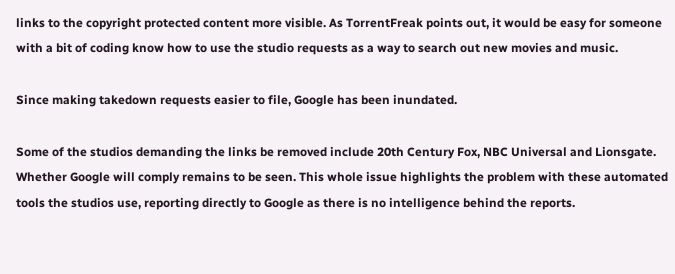links to the copyright protected content more visible. As TorrentFreak points out, it would be easy for someone with a bit of coding know how to use the studio requests as a way to search out new movies and music.

Since making takedown requests easier to file, Google has been inundated.

Some of the studios demanding the links be removed include 20th Century Fox, NBC Universal and Lionsgate. Whether Google will comply remains to be seen. This whole issue highlights the problem with these automated tools the studios use, reporting directly to Google as there is no intelligence behind the reports.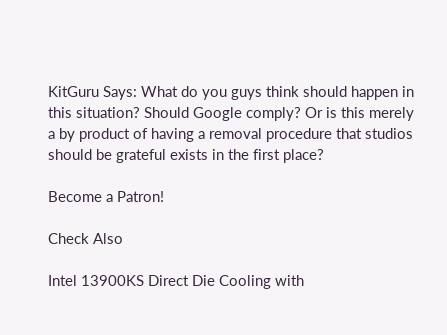KitGuru Says: What do you guys think should happen in this situation? Should Google comply? Or is this merely a by product of having a removal procedure that studios should be grateful exists in the first place?

Become a Patron!

Check Also

Intel 13900KS Direct Die Cooling with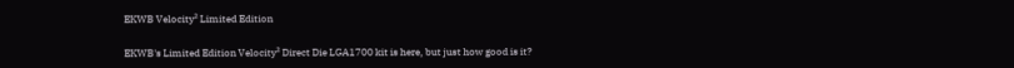EKWB Velocity² Limited Edition

EKWB's Limited Edition Velocity² Direct Die LGA1700 kit is here, but just how good is it?